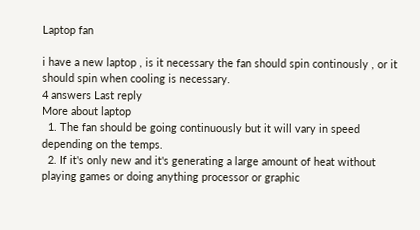Laptop fan

i have a new laptop , is it necessary the fan should spin continously , or it should spin when cooling is necessary.
4 answers Last reply
More about laptop
  1. The fan should be going continuously but it will vary in speed depending on the temps.
  2. If it's only new and it's generating a large amount of heat without playing games or doing anything processor or graphic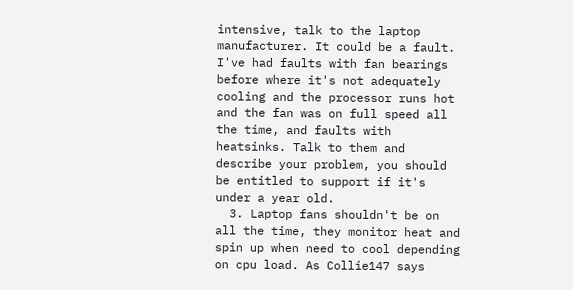intensive, talk to the laptop manufacturer. It could be a fault. I've had faults with fan bearings before where it's not adequately cooling and the processor runs hot and the fan was on full speed all the time, and faults with heatsinks. Talk to them and describe your problem, you should be entitled to support if it's under a year old.
  3. Laptop fans shouldn't be on all the time, they monitor heat and spin up when need to cool depending on cpu load. As Collie147 says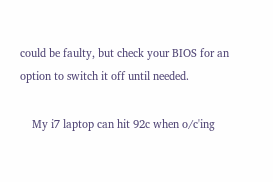could be faulty, but check your BIOS for an option to switch it off until needed.

    My i7 laptop can hit 92c when o/c'ing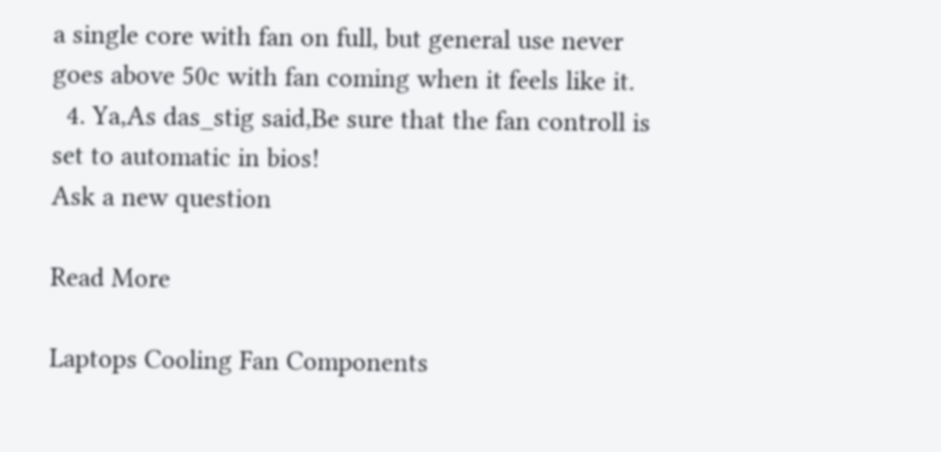a single core with fan on full, but general use never goes above 50c with fan coming when it feels like it.
  4. Ya,As das_stig said,Be sure that the fan controll is set to automatic in bios!
Ask a new question

Read More

Laptops Cooling Fan Components